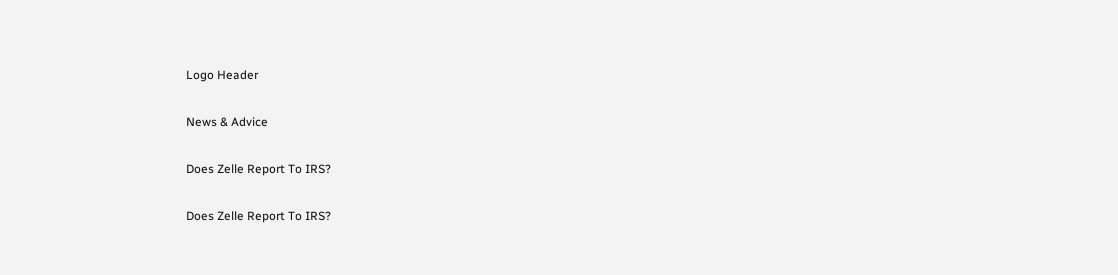Logo Header

News & Advice

Does Zelle Report To IRS?

Does Zelle Report To IRS?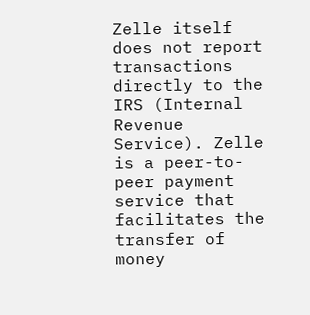Zelle itself does not report transactions directly to the IRS (Internal Revenue Service). Zelle is a peer-to-peer payment service that facilitates the transfer of money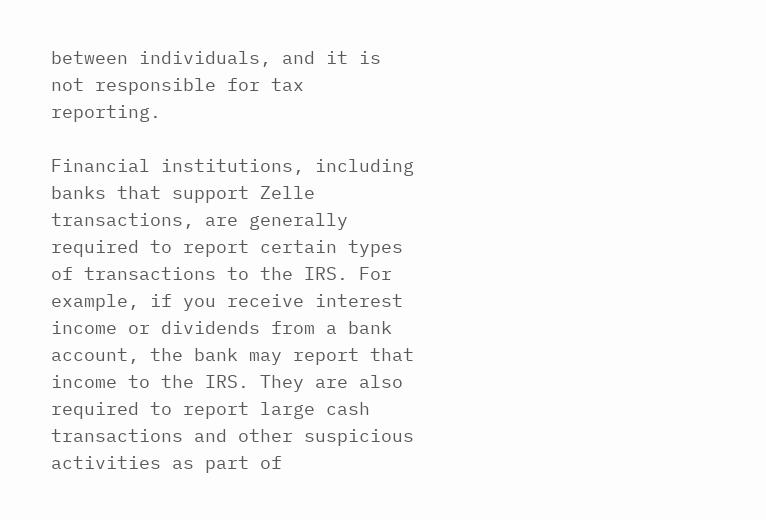between individuals, and it is not responsible for tax reporting.

Financial institutions, including banks that support Zelle transactions, are generally required to report certain types of transactions to the IRS. For example, if you receive interest income or dividends from a bank account, the bank may report that income to the IRS. They are also required to report large cash transactions and other suspicious activities as part of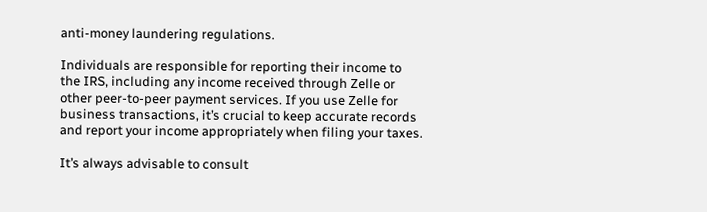anti-money laundering regulations.

Individuals are responsible for reporting their income to the IRS, including any income received through Zelle or other peer-to-peer payment services. If you use Zelle for business transactions, it’s crucial to keep accurate records and report your income appropriately when filing your taxes.

It’s always advisable to consult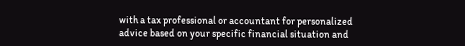with a tax professional or accountant for personalized advice based on your specific financial situation and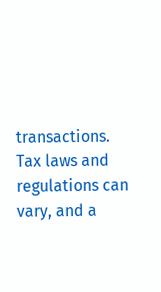transactions. Tax laws and regulations can vary, and a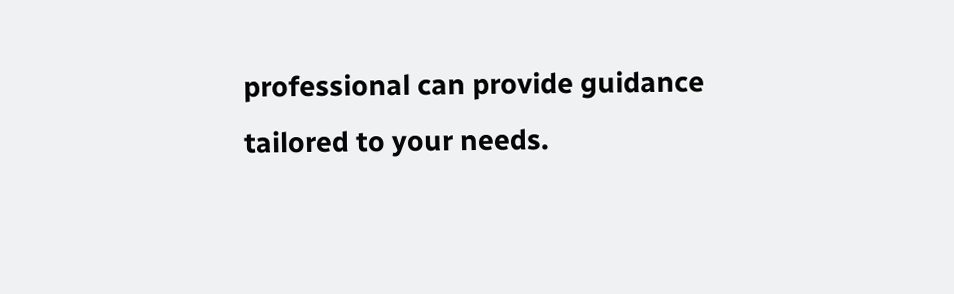professional can provide guidance tailored to your needs.